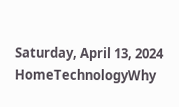Saturday, April 13, 2024
HomeTechnologyWhy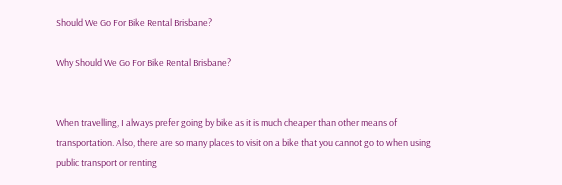Should We Go For Bike Rental Brisbane?

Why Should We Go For Bike Rental Brisbane?


When travelling, I always prefer going by bike as it is much cheaper than other means of transportation. Also, there are so many places to visit on a bike that you cannot go to when using public transport or renting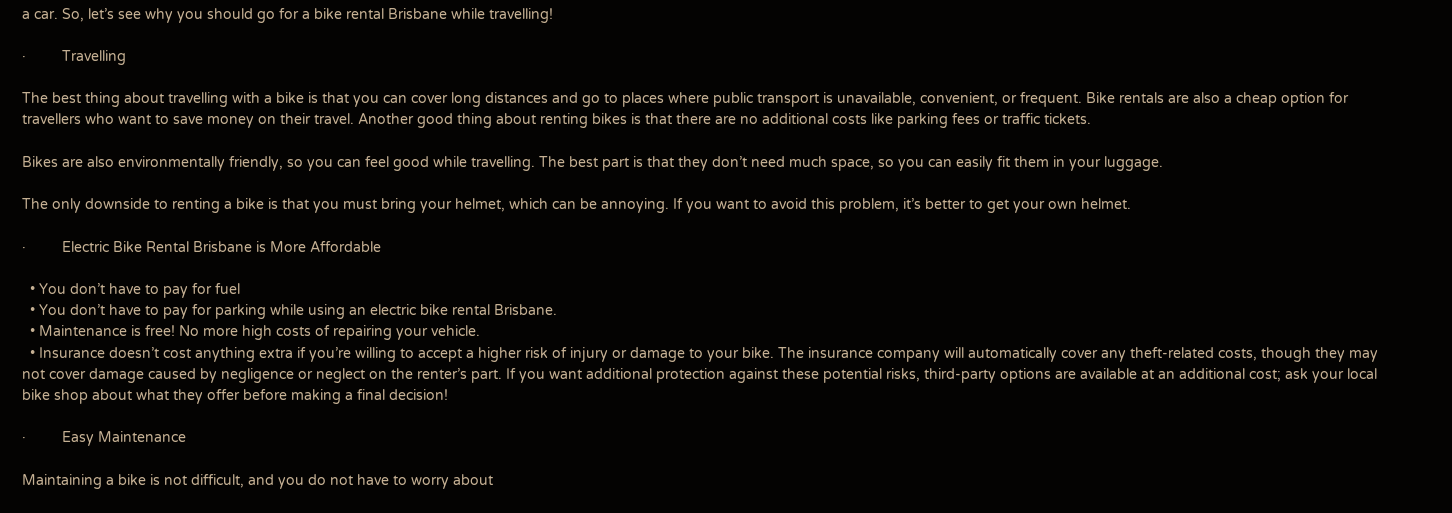a car. So, let’s see why you should go for a bike rental Brisbane while travelling!

·         Travelling

The best thing about travelling with a bike is that you can cover long distances and go to places where public transport is unavailable, convenient, or frequent. Bike rentals are also a cheap option for travellers who want to save money on their travel. Another good thing about renting bikes is that there are no additional costs like parking fees or traffic tickets.

Bikes are also environmentally friendly, so you can feel good while travelling. The best part is that they don’t need much space, so you can easily fit them in your luggage.

The only downside to renting a bike is that you must bring your helmet, which can be annoying. If you want to avoid this problem, it’s better to get your own helmet.

·         Electric Bike Rental Brisbane is More Affordable

  • You don’t have to pay for fuel
  • You don’t have to pay for parking while using an electric bike rental Brisbane.
  • Maintenance is free! No more high costs of repairing your vehicle.
  • Insurance doesn’t cost anything extra if you’re willing to accept a higher risk of injury or damage to your bike. The insurance company will automatically cover any theft-related costs, though they may not cover damage caused by negligence or neglect on the renter’s part. If you want additional protection against these potential risks, third-party options are available at an additional cost; ask your local bike shop about what they offer before making a final decision!

·         Easy Maintenance

Maintaining a bike is not difficult, and you do not have to worry about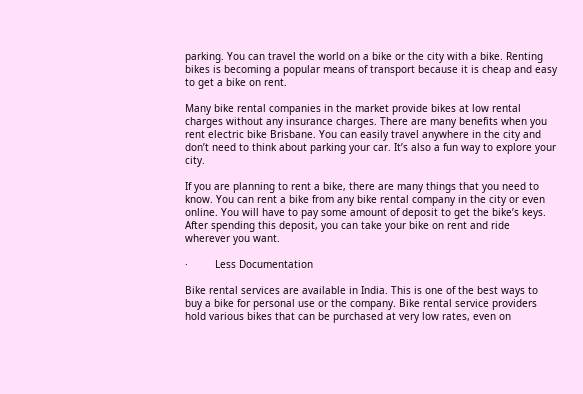parking. You can travel the world on a bike or the city with a bike. Renting bikes is becoming a popular means of transport because it is cheap and easy to get a bike on rent.

Many bike rental companies in the market provide bikes at low rental charges without any insurance charges. There are many benefits when you rent electric bike Brisbane. You can easily travel anywhere in the city and don’t need to think about parking your car. It’s also a fun way to explore your city.

If you are planning to rent a bike, there are many things that you need to know. You can rent a bike from any bike rental company in the city or even online. You will have to pay some amount of deposit to get the bike’s keys. After spending this deposit, you can take your bike on rent and ride wherever you want.

·         Less Documentation

Bike rental services are available in India. This is one of the best ways to buy a bike for personal use or the company. Bike rental service providers hold various bikes that can be purchased at very low rates, even on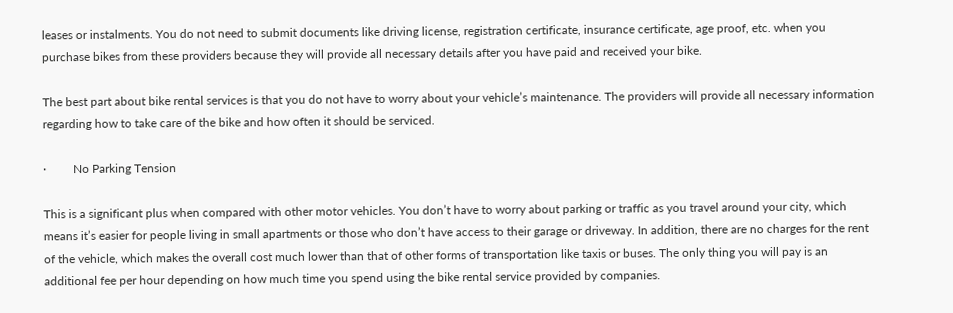leases or instalments. You do not need to submit documents like driving license, registration certificate, insurance certificate, age proof, etc. when you purchase bikes from these providers because they will provide all necessary details after you have paid and received your bike.

The best part about bike rental services is that you do not have to worry about your vehicle’s maintenance. The providers will provide all necessary information regarding how to take care of the bike and how often it should be serviced.

·         No Parking Tension

This is a significant plus when compared with other motor vehicles. You don’t have to worry about parking or traffic as you travel around your city, which means it’s easier for people living in small apartments or those who don’t have access to their garage or driveway. In addition, there are no charges for the rent of the vehicle, which makes the overall cost much lower than that of other forms of transportation like taxis or buses. The only thing you will pay is an additional fee per hour depending on how much time you spend using the bike rental service provided by companies.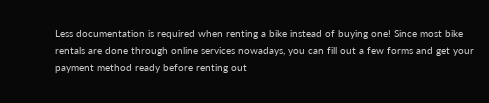Less documentation is required when renting a bike instead of buying one! Since most bike rentals are done through online services nowadays, you can fill out a few forms and get your payment method ready before renting out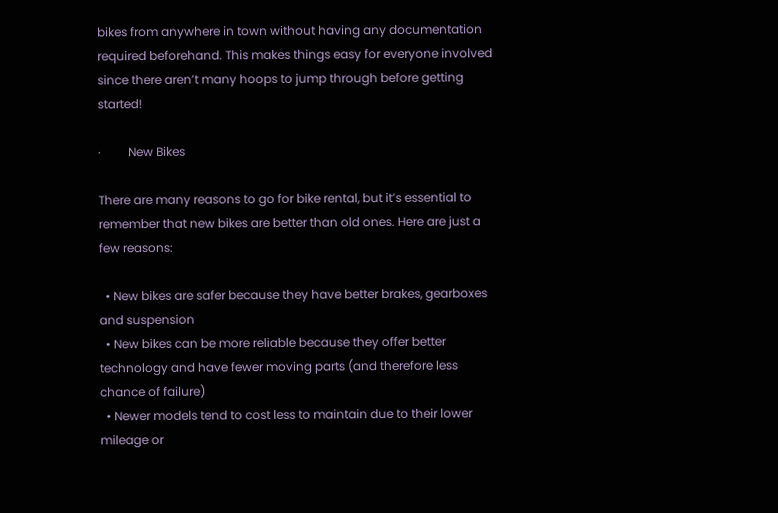bikes from anywhere in town without having any documentation required beforehand. This makes things easy for everyone involved since there aren’t many hoops to jump through before getting started!

·         New Bikes

There are many reasons to go for bike rental, but it’s essential to remember that new bikes are better than old ones. Here are just a few reasons:

  • New bikes are safer because they have better brakes, gearboxes and suspension
  • New bikes can be more reliable because they offer better technology and have fewer moving parts (and therefore less chance of failure)
  • Newer models tend to cost less to maintain due to their lower mileage or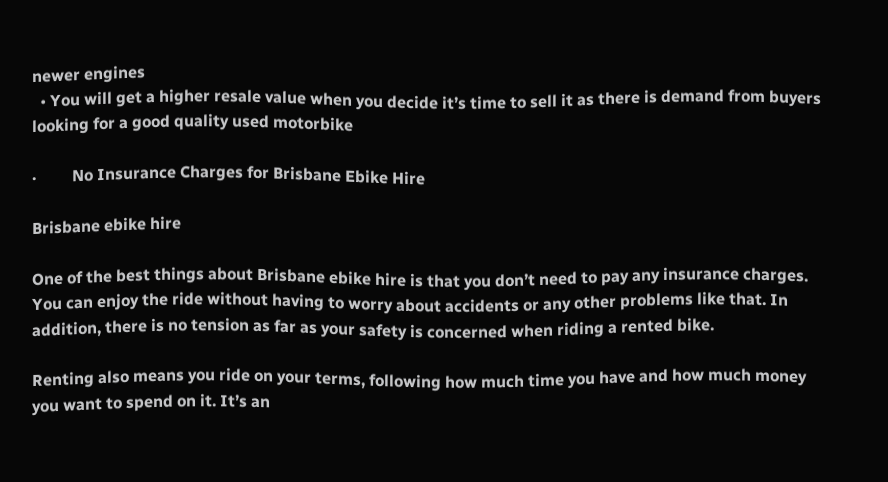newer engines
  • You will get a higher resale value when you decide it’s time to sell it as there is demand from buyers looking for a good quality used motorbike

·         No Insurance Charges for Brisbane Ebike Hire

Brisbane ebike hire

One of the best things about Brisbane ebike hire is that you don’t need to pay any insurance charges. You can enjoy the ride without having to worry about accidents or any other problems like that. In addition, there is no tension as far as your safety is concerned when riding a rented bike.

Renting also means you ride on your terms, following how much time you have and how much money you want to spend on it. It’s an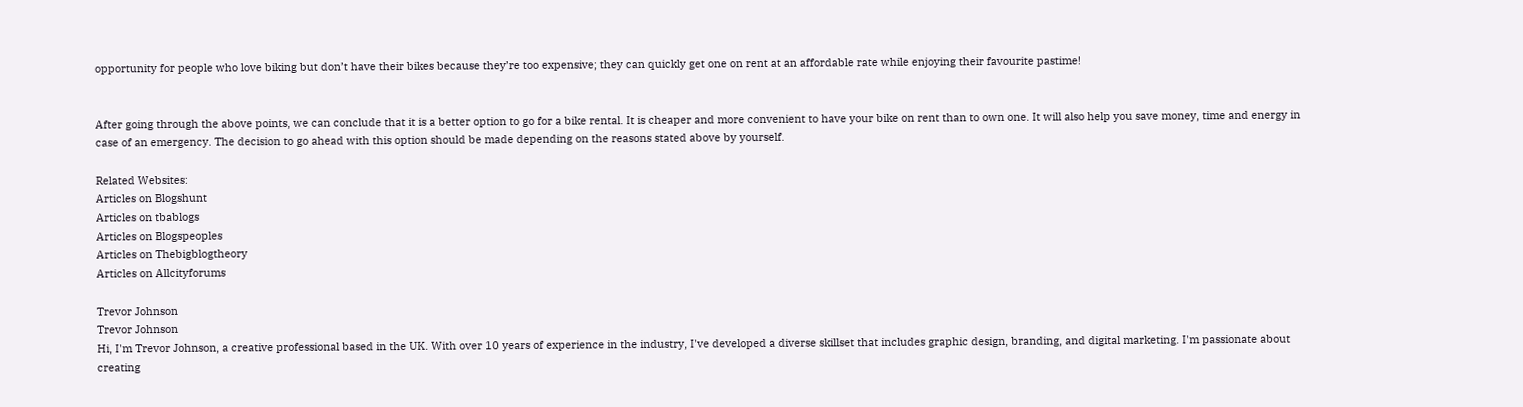opportunity for people who love biking but don’t have their bikes because they’re too expensive; they can quickly get one on rent at an affordable rate while enjoying their favourite pastime!


After going through the above points, we can conclude that it is a better option to go for a bike rental. It is cheaper and more convenient to have your bike on rent than to own one. It will also help you save money, time and energy in case of an emergency. The decision to go ahead with this option should be made depending on the reasons stated above by yourself.

Related Websites:
Articles on Blogshunt
Articles on tbablogs
Articles on Blogspeoples
Articles on Thebigblogtheory
Articles on Allcityforums

Trevor Johnson
Trevor Johnson
Hi, I'm Trevor Johnson, a creative professional based in the UK. With over 10 years of experience in the industry, I've developed a diverse skillset that includes graphic design, branding, and digital marketing. I'm passionate about creating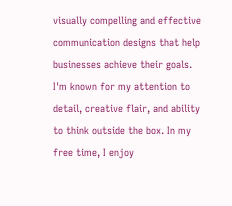visually compelling and effective communication designs that help businesses achieve their goals. I'm known for my attention to detail, creative flair, and ability to think outside the box. In my free time, I enjoy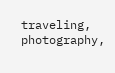traveling, photography,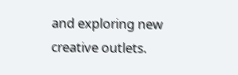and exploring new creative outlets.